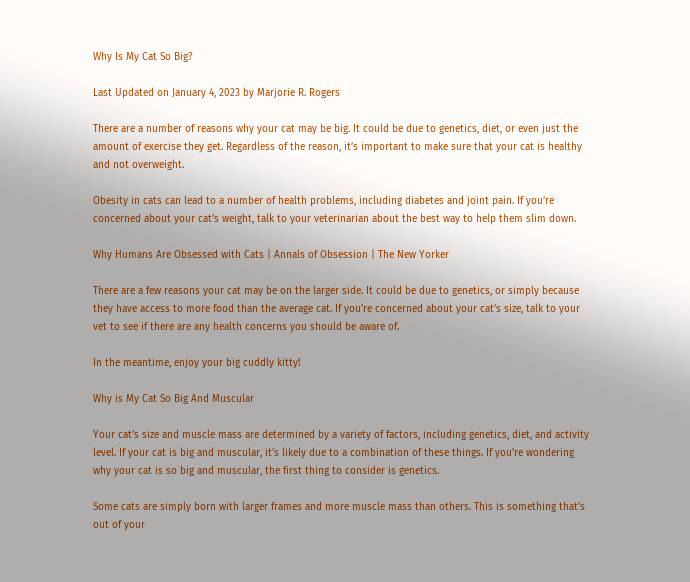Why Is My Cat So Big?

Last Updated on January 4, 2023 by Marjorie R. Rogers

There are a number of reasons why your cat may be big. It could be due to genetics, diet, or even just the amount of exercise they get. Regardless of the reason, it’s important to make sure that your cat is healthy and not overweight.

Obesity in cats can lead to a number of health problems, including diabetes and joint pain. If you’re concerned about your cat’s weight, talk to your veterinarian about the best way to help them slim down.

Why Humans Are Obsessed with Cats | Annals of Obsession | The New Yorker

There are a few reasons your cat may be on the larger side. It could be due to genetics, or simply because they have access to more food than the average cat. If you’re concerned about your cat’s size, talk to your vet to see if there are any health concerns you should be aware of.

In the meantime, enjoy your big cuddly kitty!

Why is My Cat So Big And Muscular

Your cat’s size and muscle mass are determined by a variety of factors, including genetics, diet, and activity level. If your cat is big and muscular, it’s likely due to a combination of these things. If you’re wondering why your cat is so big and muscular, the first thing to consider is genetics.

Some cats are simply born with larger frames and more muscle mass than others. This is something that’s out of your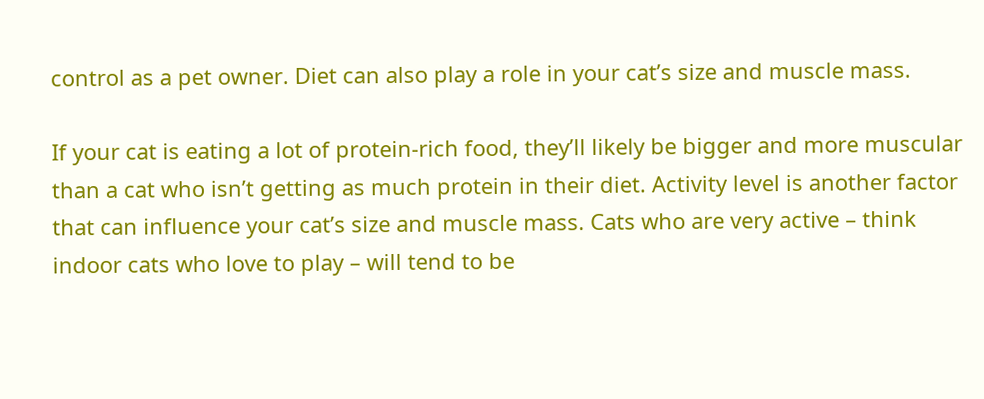control as a pet owner. Diet can also play a role in your cat’s size and muscle mass.

If your cat is eating a lot of protein-rich food, they’ll likely be bigger and more muscular than a cat who isn’t getting as much protein in their diet. Activity level is another factor that can influence your cat’s size and muscle mass. Cats who are very active – think indoor cats who love to play – will tend to be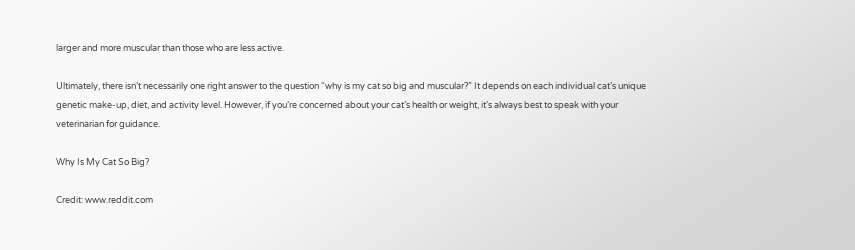larger and more muscular than those who are less active.

Ultimately, there isn’t necessarily one right answer to the question “why is my cat so big and muscular?” It depends on each individual cat’s unique genetic make-up, diet, and activity level. However, if you’re concerned about your cat’s health or weight, it’s always best to speak with your veterinarian for guidance.

Why Is My Cat So Big?

Credit: www.reddit.com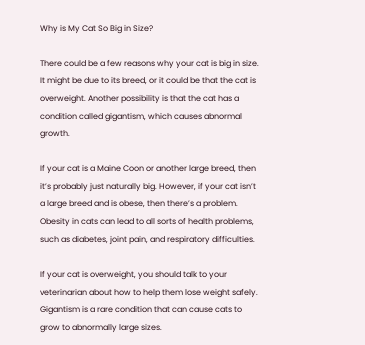Why is My Cat So Big in Size?

There could be a few reasons why your cat is big in size. It might be due to its breed, or it could be that the cat is overweight. Another possibility is that the cat has a condition called gigantism, which causes abnormal growth.

If your cat is a Maine Coon or another large breed, then it’s probably just naturally big. However, if your cat isn’t a large breed and is obese, then there’s a problem. Obesity in cats can lead to all sorts of health problems, such as diabetes, joint pain, and respiratory difficulties.

If your cat is overweight, you should talk to your veterinarian about how to help them lose weight safely. Gigantism is a rare condition that can cause cats to grow to abnormally large sizes.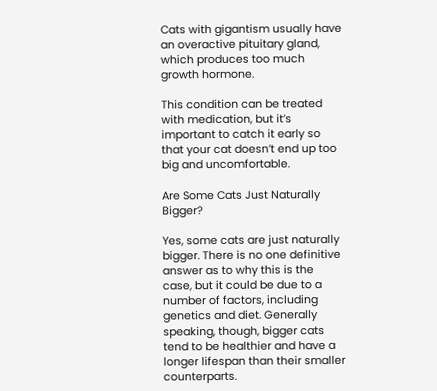Cats with gigantism usually have an overactive pituitary gland, which produces too much growth hormone.

This condition can be treated with medication, but it’s important to catch it early so that your cat doesn’t end up too big and uncomfortable.

Are Some Cats Just Naturally Bigger?

Yes, some cats are just naturally bigger. There is no one definitive answer as to why this is the case, but it could be due to a number of factors, including genetics and diet. Generally speaking, though, bigger cats tend to be healthier and have a longer lifespan than their smaller counterparts.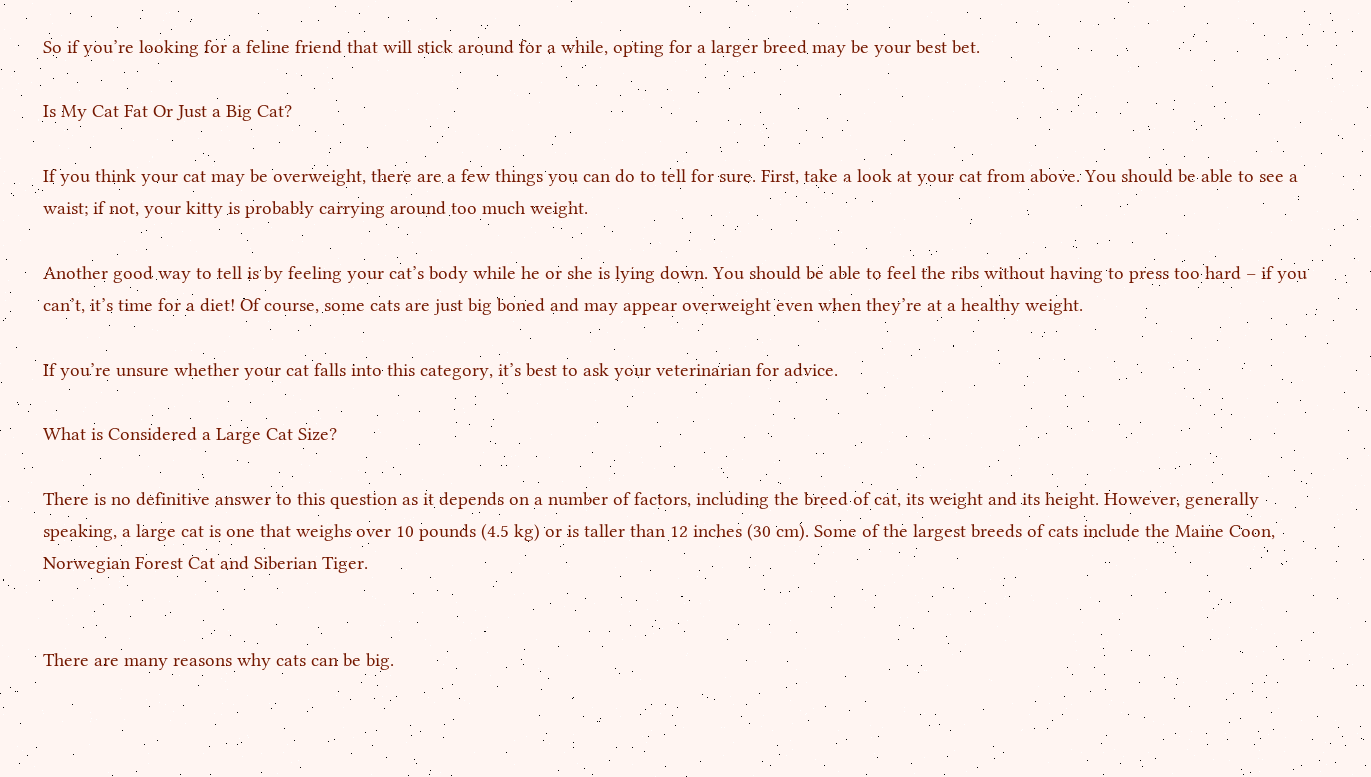So if you’re looking for a feline friend that will stick around for a while, opting for a larger breed may be your best bet.

Is My Cat Fat Or Just a Big Cat?

If you think your cat may be overweight, there are a few things you can do to tell for sure. First, take a look at your cat from above. You should be able to see a waist; if not, your kitty is probably carrying around too much weight.

Another good way to tell is by feeling your cat’s body while he or she is lying down. You should be able to feel the ribs without having to press too hard – if you can’t, it’s time for a diet! Of course, some cats are just big boned and may appear overweight even when they’re at a healthy weight.

If you’re unsure whether your cat falls into this category, it’s best to ask your veterinarian for advice.

What is Considered a Large Cat Size?

There is no definitive answer to this question as it depends on a number of factors, including the breed of cat, its weight and its height. However, generally speaking, a large cat is one that weighs over 10 pounds (4.5 kg) or is taller than 12 inches (30 cm). Some of the largest breeds of cats include the Maine Coon, Norwegian Forest Cat and Siberian Tiger.


There are many reasons why cats can be big.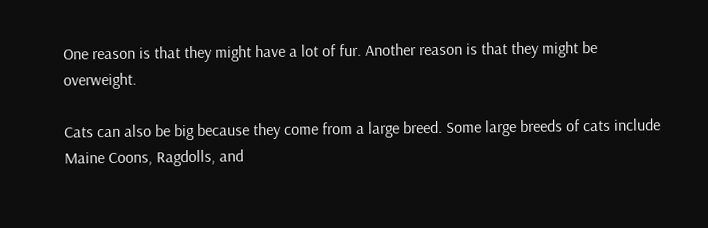One reason is that they might have a lot of fur. Another reason is that they might be overweight.

Cats can also be big because they come from a large breed. Some large breeds of cats include Maine Coons, Ragdolls, and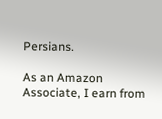Persians.

As an Amazon Associate, I earn from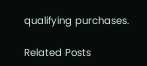qualifying purchases.

Related Posts